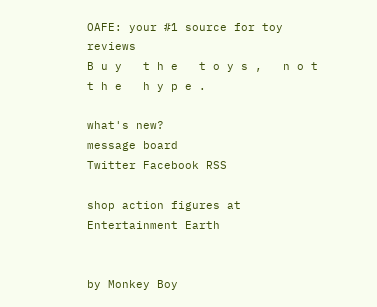OAFE: your #1 source for toy reviews
B u y   t h e   t o y s ,   n o t   t h e   h y p e .

what's new?
message board
Twitter Facebook RSS

shop action figures at Entertainment Earth


by Monkey Boy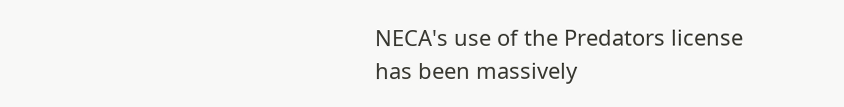NECA's use of the Predators license has been massively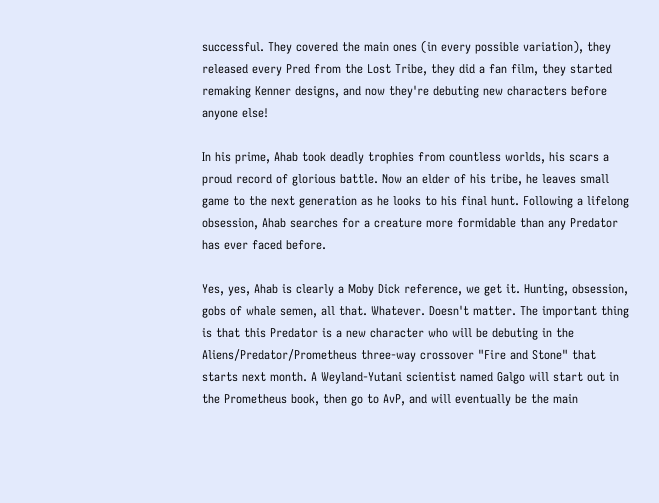successful. They covered the main ones (in every possible variation), they released every Pred from the Lost Tribe, they did a fan film, they started remaking Kenner designs, and now they're debuting new characters before anyone else!

In his prime, Ahab took deadly trophies from countless worlds, his scars a proud record of glorious battle. Now an elder of his tribe, he leaves small game to the next generation as he looks to his final hunt. Following a lifelong obsession, Ahab searches for a creature more formidable than any Predator has ever faced before.

Yes, yes, Ahab is clearly a Moby Dick reference, we get it. Hunting, obsession, gobs of whale semen, all that. Whatever. Doesn't matter. The important thing is that this Predator is a new character who will be debuting in the Aliens/Predator/Prometheus three-way crossover "Fire and Stone" that starts next month. A Weyland-Yutani scientist named Galgo will start out in the Prometheus book, then go to AvP, and will eventually be the main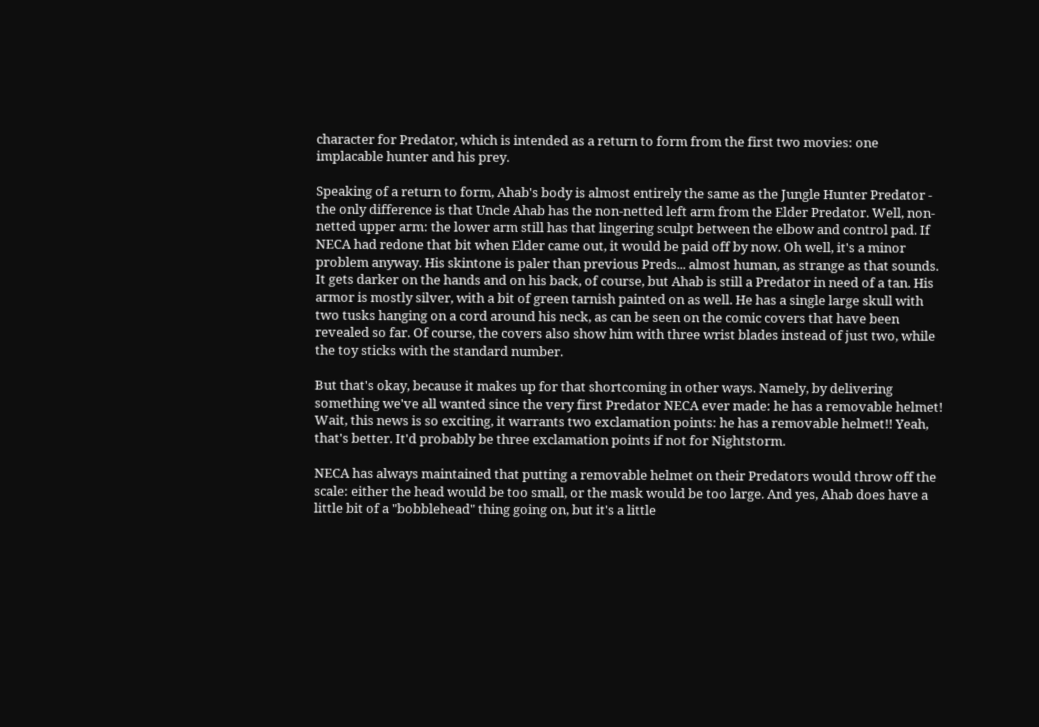character for Predator, which is intended as a return to form from the first two movies: one implacable hunter and his prey.

Speaking of a return to form, Ahab's body is almost entirely the same as the Jungle Hunter Predator - the only difference is that Uncle Ahab has the non-netted left arm from the Elder Predator. Well, non-netted upper arm: the lower arm still has that lingering sculpt between the elbow and control pad. If NECA had redone that bit when Elder came out, it would be paid off by now. Oh well, it's a minor problem anyway. His skintone is paler than previous Preds... almost human, as strange as that sounds. It gets darker on the hands and on his back, of course, but Ahab is still a Predator in need of a tan. His armor is mostly silver, with a bit of green tarnish painted on as well. He has a single large skull with two tusks hanging on a cord around his neck, as can be seen on the comic covers that have been revealed so far. Of course, the covers also show him with three wrist blades instead of just two, while the toy sticks with the standard number.

But that's okay, because it makes up for that shortcoming in other ways. Namely, by delivering something we've all wanted since the very first Predator NECA ever made: he has a removable helmet! Wait, this news is so exciting, it warrants two exclamation points: he has a removable helmet!! Yeah, that's better. It'd probably be three exclamation points if not for Nightstorm.

NECA has always maintained that putting a removable helmet on their Predators would throw off the scale: either the head would be too small, or the mask would be too large. And yes, Ahab does have a little bit of a "bobblehead" thing going on, but it's a little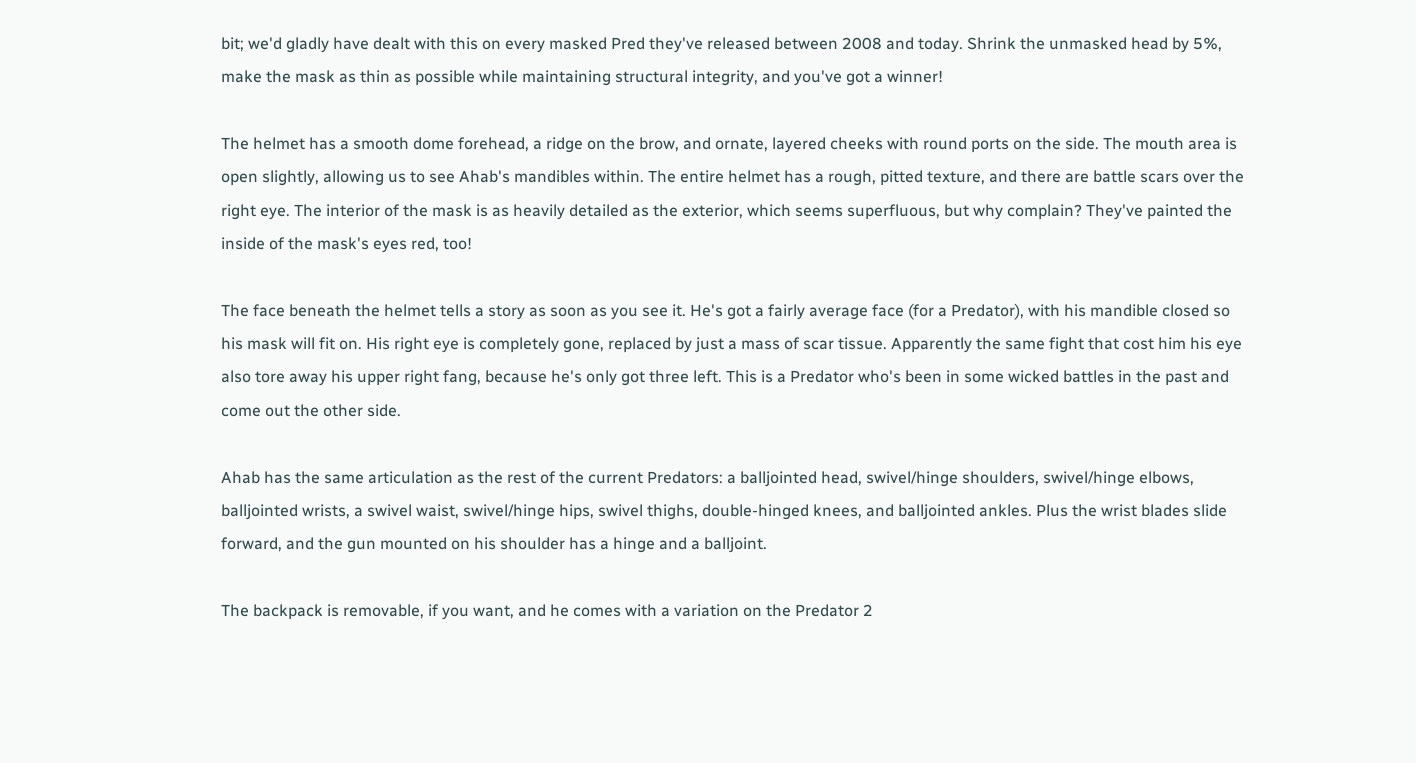bit; we'd gladly have dealt with this on every masked Pred they've released between 2008 and today. Shrink the unmasked head by 5%, make the mask as thin as possible while maintaining structural integrity, and you've got a winner!

The helmet has a smooth dome forehead, a ridge on the brow, and ornate, layered cheeks with round ports on the side. The mouth area is open slightly, allowing us to see Ahab's mandibles within. The entire helmet has a rough, pitted texture, and there are battle scars over the right eye. The interior of the mask is as heavily detailed as the exterior, which seems superfluous, but why complain? They've painted the inside of the mask's eyes red, too!

The face beneath the helmet tells a story as soon as you see it. He's got a fairly average face (for a Predator), with his mandible closed so his mask will fit on. His right eye is completely gone, replaced by just a mass of scar tissue. Apparently the same fight that cost him his eye also tore away his upper right fang, because he's only got three left. This is a Predator who's been in some wicked battles in the past and come out the other side.

Ahab has the same articulation as the rest of the current Predators: a balljointed head, swivel/hinge shoulders, swivel/hinge elbows, balljointed wrists, a swivel waist, swivel/hinge hips, swivel thighs, double-hinged knees, and balljointed ankles. Plus the wrist blades slide forward, and the gun mounted on his shoulder has a hinge and a balljoint.

The backpack is removable, if you want, and he comes with a variation on the Predator 2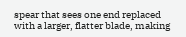spear that sees one end replaced with a larger, flatter blade, making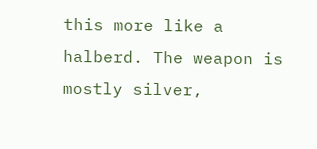this more like a halberd. The weapon is mostly silver,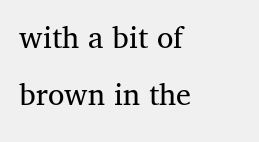with a bit of brown in the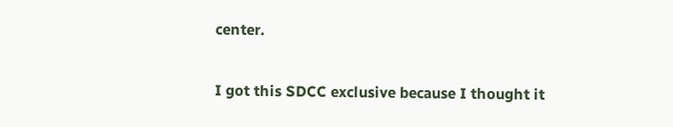center.

I got this SDCC exclusive because I thought it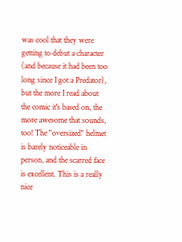was cool that they were getting to debut a character (and because it had been too long since I got a Predator), but the more I read about the comic it's based on, the more awesome that sounds, too! The "oversized" helmet is barely noticeable in person, and the scarred face is excellent. This is a really nice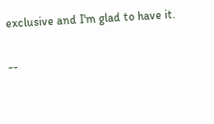exclusive and I'm glad to have it.

--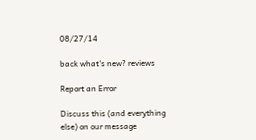08/27/14

back what's new? reviews

Report an Error

Discuss this (and everything else) on our message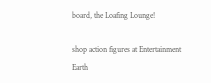board, the Loafing Lounge!

shop action figures at Entertainment Earth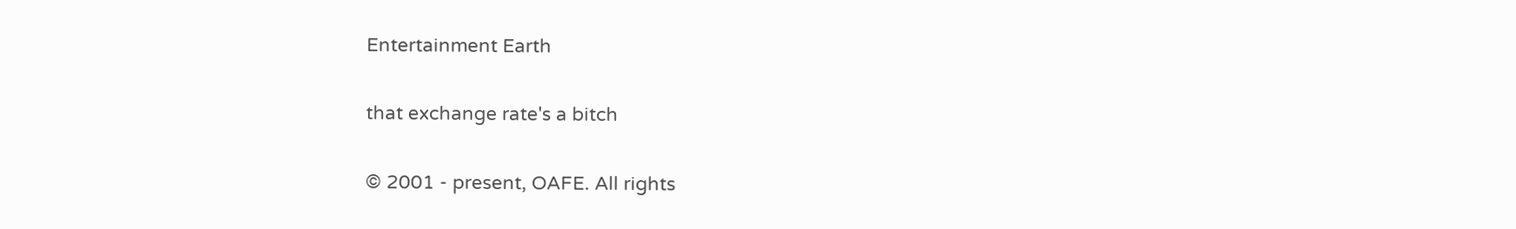Entertainment Earth

that exchange rate's a bitch

© 2001 - present, OAFE. All rights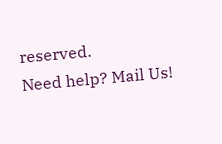reserved.
Need help? Mail Us!